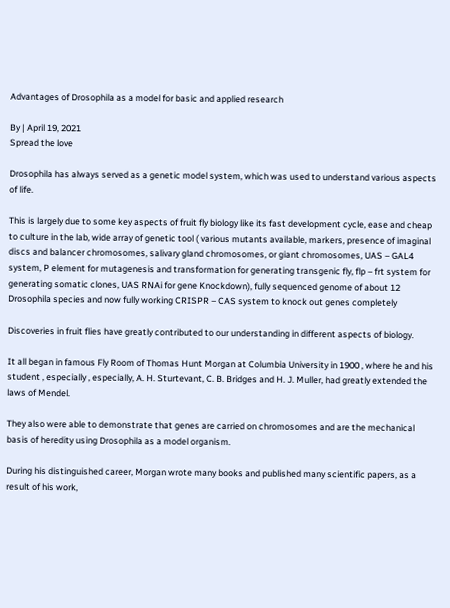Advantages of Drosophila as a model for basic and applied research

By | April 19, 2021
Spread the love

Drosophila has always served as a genetic model system, which was used to understand various aspects of life.

This is largely due to some key aspects of fruit fly biology like its fast development cycle, ease and cheap to culture in the lab, wide array of genetic tool ( various mutants available, markers, presence of imaginal discs and balancer chromosomes, salivary gland chromosomes, or giant chromosomes, UAS – GAL4 system, P element for mutagenesis and transformation for generating transgenic fly, flp – frt system for generating somatic clones, UAS RNAi for gene Knockdown), fully sequenced genome of about 12 Drosophila species and now fully working CRISPR – CAS system to knock out genes completely

Discoveries in fruit flies have greatly contributed to our understanding in different aspects of biology.

It all began in famous Fly Room of Thomas Hunt Morgan at Columbia University in 1900 , where he and his student , especially , especially, A. H. Sturtevant, C. B. Bridges and H. J. Muller, had greatly extended the laws of Mendel.

They also were able to demonstrate that genes are carried on chromosomes and are the mechanical basis of heredity using Drosophila as a model organism.

During his distinguished career, Morgan wrote many books and published many scientific papers, as a result of his work,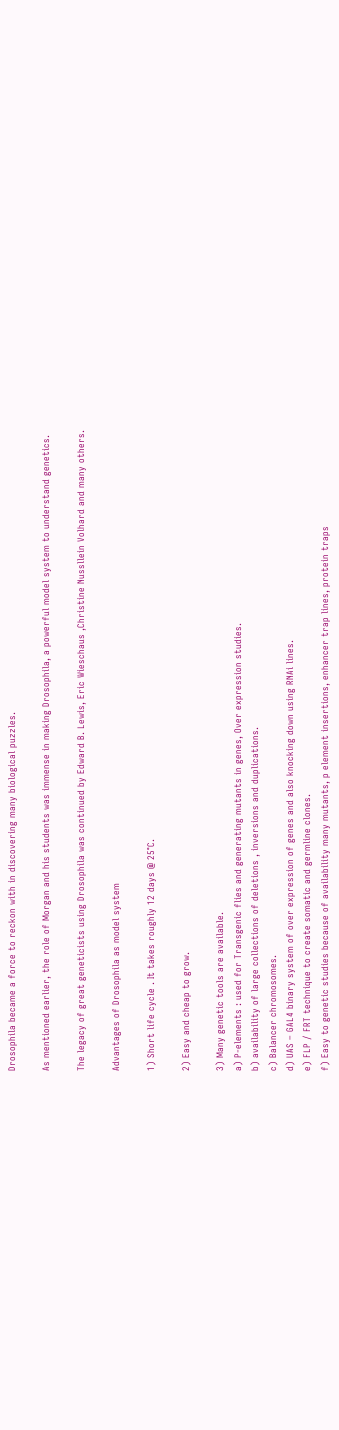Drosophila became a force to reckon with in discovering many biological puzzles.

As mentioned earlier, the role of Morgan and his students was immense in making Drosophila, a powerful model system to understand genetics.

The legacy of great geneticists using Drosophila was continued by Edward B. Lewis, Eric Wieschaus ,Christine Nussllein Volhard and many others.

Advantages of Drosophila as model system

1) Short life cycle . It takes roughly 12 days @ 25°C.

2) Easy and cheap to grow.

3) Many genetic tools are available.
a) P-elements : used for Transgenic flies and generating mutants in genes, Over expression studies.
b) availability of large collections of deletions , inversions and duplications.
c) Balancer chromosomes.
d) UAS – GAL4 binary system of over expression of genes and also knocking down using RNAi lines.
e) FLP / FRT technique to create somatic and germline clones.
f) Easy to genetic studies because of availability many mutants, p element insertions, enhancer trap lines, protein traps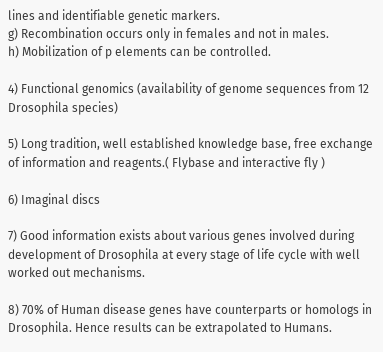lines and identifiable genetic markers.
g) Recombination occurs only in females and not in males.
h) Mobilization of p elements can be controlled.

4) Functional genomics (availability of genome sequences from 12 Drosophila species)

5) Long tradition, well established knowledge base, free exchange of information and reagents.( Flybase and interactive fly )

6) Imaginal discs

7) Good information exists about various genes involved during development of Drosophila at every stage of life cycle with well worked out mechanisms.

8) 70% of Human disease genes have counterparts or homologs in Drosophila. Hence results can be extrapolated to Humans.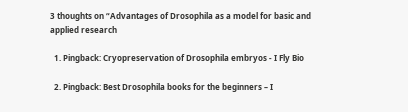3 thoughts on “Advantages of Drosophila as a model for basic and applied research

  1. Pingback: Cryopreservation of Drosophila embryos - I Fly Bio

  2. Pingback: Best Drosophila books for the beginners – I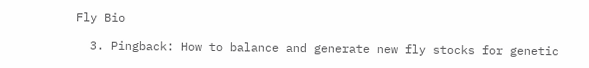Fly Bio

  3. Pingback: How to balance and generate new fly stocks for genetic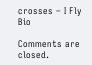crosses – I Fly Bio

Comments are closed.